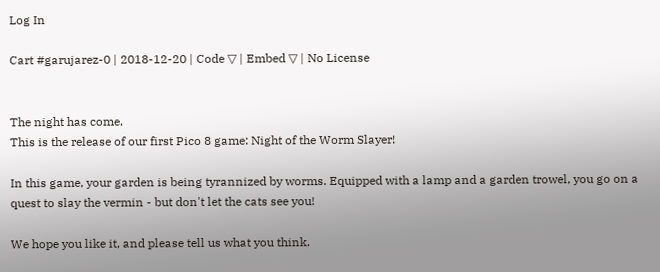Log In

Cart #garujarez-0 | 2018-12-20 | Code ▽ | Embed ▽ | No License


The night has come.
This is the release of our first Pico 8 game: Night of the Worm Slayer!

In this game, your garden is being tyrannized by worms. Equipped with a lamp and a garden trowel, you go on a quest to slay the vermin - but don't let the cats see you!

We hope you like it, and please tell us what you think.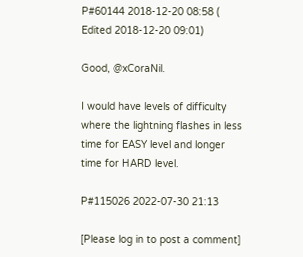P#60144 2018-12-20 08:58 ( Edited 2018-12-20 09:01)

Good, @xCoraNil.

I would have levels of difficulty where the lightning flashes in less time for EASY level and longer time for HARD level.

P#115026 2022-07-30 21:13

[Please log in to post a comment]